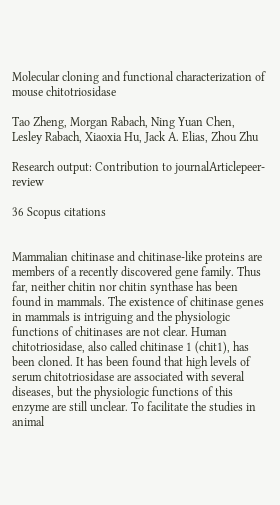Molecular cloning and functional characterization of mouse chitotriosidase

Tao Zheng, Morgan Rabach, Ning Yuan Chen, Lesley Rabach, Xiaoxia Hu, Jack A. Elias, Zhou Zhu

Research output: Contribution to journalArticlepeer-review

36 Scopus citations


Mammalian chitinase and chitinase-like proteins are members of a recently discovered gene family. Thus far, neither chitin nor chitin synthase has been found in mammals. The existence of chitinase genes in mammals is intriguing and the physiologic functions of chitinases are not clear. Human chitotriosidase, also called chitinase 1 (chit1), has been cloned. It has been found that high levels of serum chitotriosidase are associated with several diseases, but the physiologic functions of this enzyme are still unclear. To facilitate the studies in animal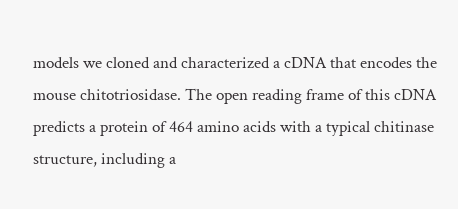models we cloned and characterized a cDNA that encodes the mouse chitotriosidase. The open reading frame of this cDNA predicts a protein of 464 amino acids with a typical chitinase structure, including a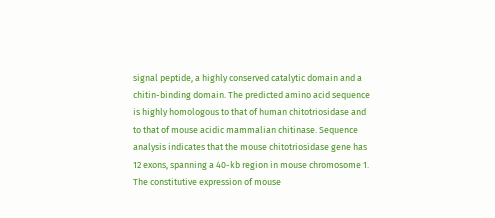signal peptide, a highly conserved catalytic domain and a chitin-binding domain. The predicted amino acid sequence is highly homologous to that of human chitotriosidase and to that of mouse acidic mammalian chitinase. Sequence analysis indicates that the mouse chitotriosidase gene has 12 exons, spanning a 40-kb region in mouse chromosome 1. The constitutive expression of mouse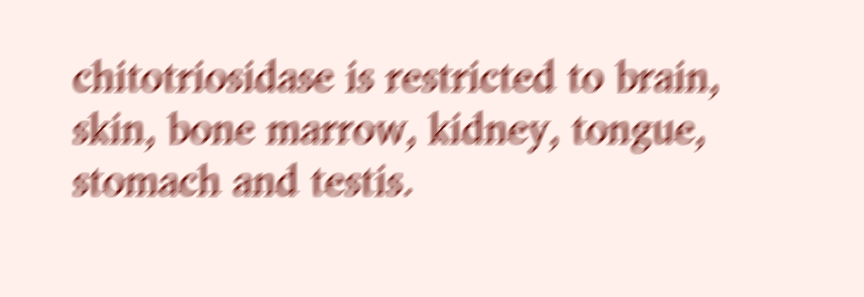chitotriosidase is restricted to brain, skin, bone marrow, kidney, tongue, stomach and testis.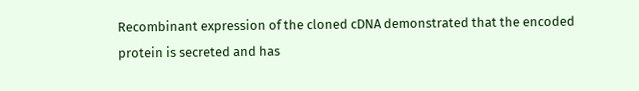Recombinant expression of the cloned cDNA demonstrated that the encoded protein is secreted and has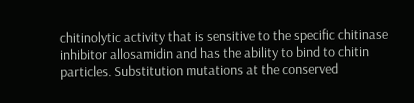chitinolytic activity that is sensitive to the specific chitinase inhibitor allosamidin and has the ability to bind to chitin particles. Substitution mutations at the conserved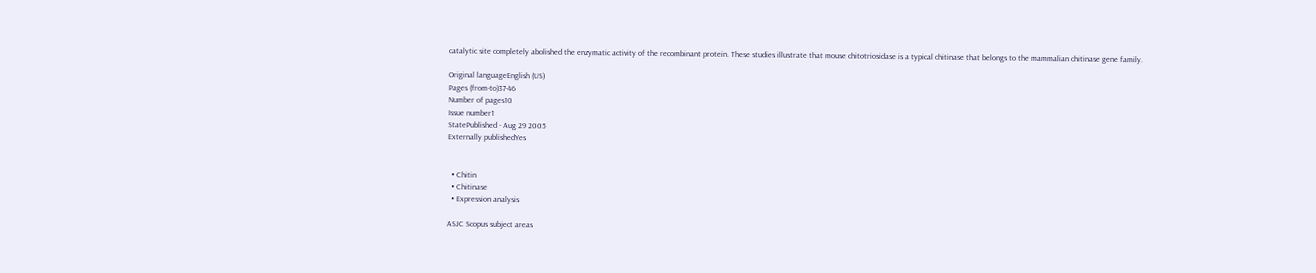catalytic site completely abolished the enzymatic activity of the recombinant protein. These studies illustrate that mouse chitotriosidase is a typical chitinase that belongs to the mammalian chitinase gene family.

Original languageEnglish (US)
Pages (from-to)37-46
Number of pages10
Issue number1
StatePublished - Aug 29 2005
Externally publishedYes


  • Chitin
  • Chitinase
  • Expression analysis

ASJC Scopus subject areas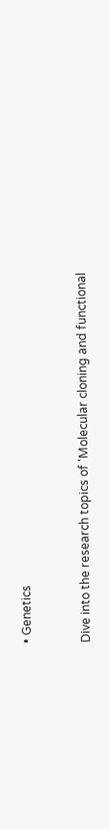• Genetics


Dive into the research topics of 'Molecular cloning and functional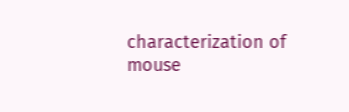characterization of mouse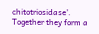chitotriosidase'. Together they form a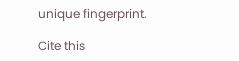unique fingerprint.

Cite this